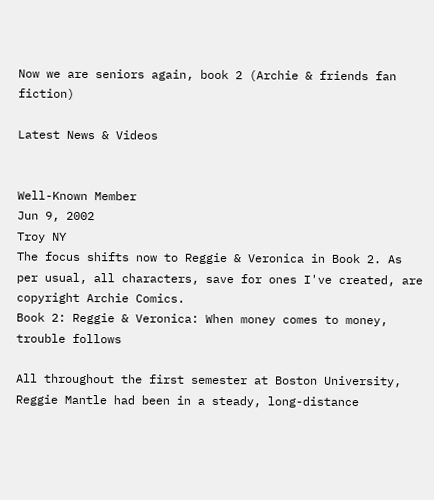Now we are seniors again, book 2 (Archie & friends fan fiction)

Latest News & Videos


Well-Known Member
Jun 9, 2002
Troy NY
The focus shifts now to Reggie & Veronica in Book 2. As per usual, all characters, save for ones I've created, are copyright Archie Comics.
Book 2: Reggie & Veronica: When money comes to money, trouble follows

All throughout the first semester at Boston University, Reggie Mantle had been in a steady, long-distance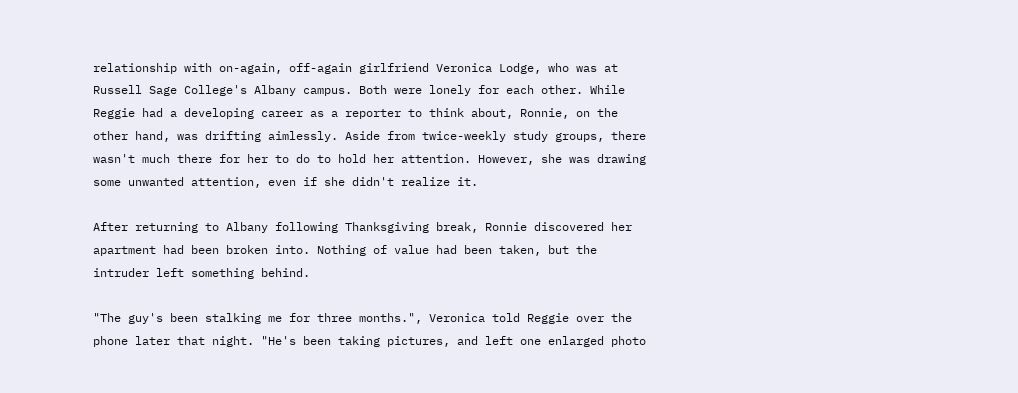relationship with on-again, off-again girlfriend Veronica Lodge, who was at Russell Sage College's Albany campus. Both were lonely for each other. While Reggie had a developing career as a reporter to think about, Ronnie, on the other hand, was drifting aimlessly. Aside from twice-weekly study groups, there wasn't much there for her to do to hold her attention. However, she was drawing some unwanted attention, even if she didn't realize it.

After returning to Albany following Thanksgiving break, Ronnie discovered her apartment had been broken into. Nothing of value had been taken, but the intruder left something behind.

"The guy's been stalking me for three months.", Veronica told Reggie over the phone later that night. "He's been taking pictures, and left one enlarged photo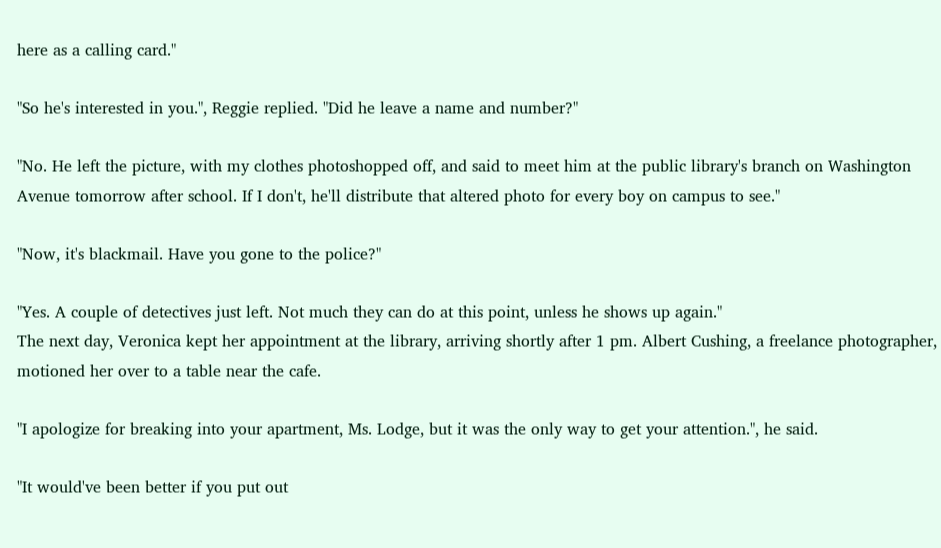here as a calling card."

"So he's interested in you.", Reggie replied. "Did he leave a name and number?"

"No. He left the picture, with my clothes photoshopped off, and said to meet him at the public library's branch on Washington Avenue tomorrow after school. If I don't, he'll distribute that altered photo for every boy on campus to see."

"Now, it's blackmail. Have you gone to the police?"

"Yes. A couple of detectives just left. Not much they can do at this point, unless he shows up again."
The next day, Veronica kept her appointment at the library, arriving shortly after 1 pm. Albert Cushing, a freelance photographer, motioned her over to a table near the cafe.

"I apologize for breaking into your apartment, Ms. Lodge, but it was the only way to get your attention.", he said.

"It would've been better if you put out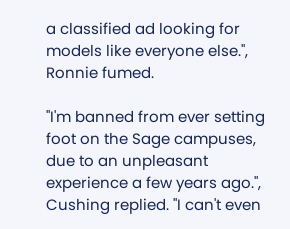a classified ad looking for models like everyone else.", Ronnie fumed.

"I'm banned from ever setting foot on the Sage campuses, due to an unpleasant experience a few years ago.", Cushing replied. "I can't even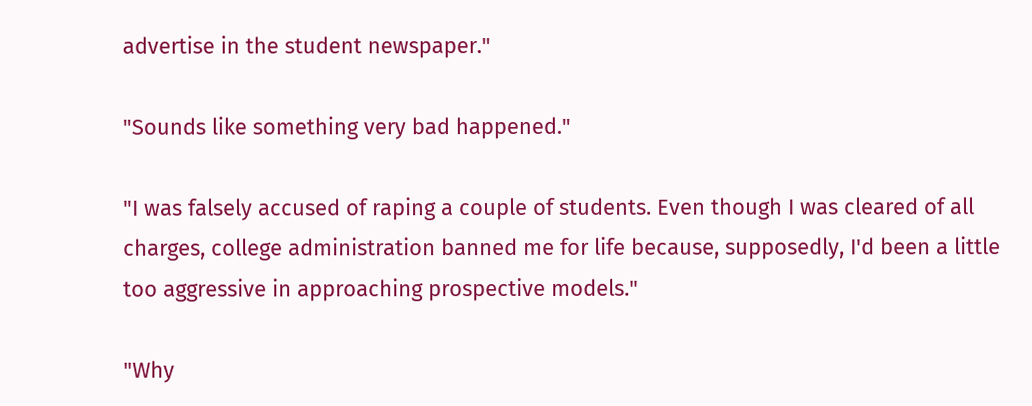advertise in the student newspaper."

"Sounds like something very bad happened."

"I was falsely accused of raping a couple of students. Even though I was cleared of all charges, college administration banned me for life because, supposedly, I'd been a little too aggressive in approaching prospective models."

"Why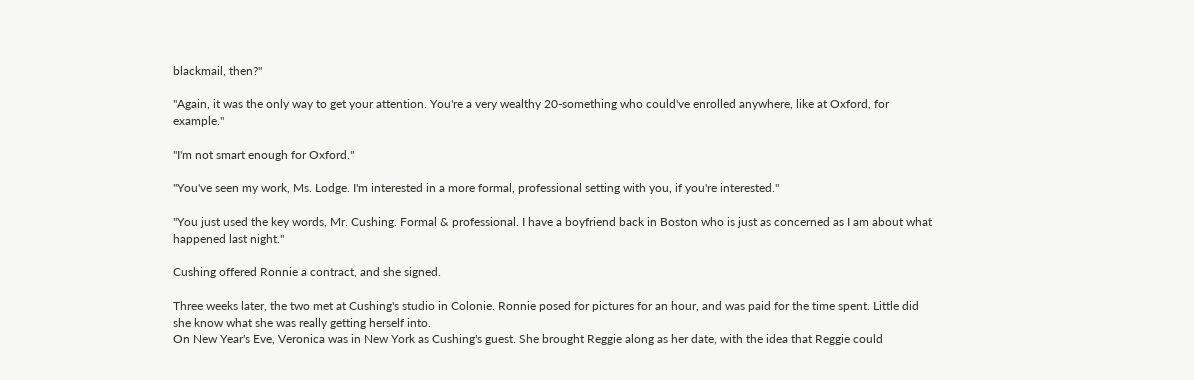blackmail, then?"

"Again, it was the only way to get your attention. You're a very wealthy 20-something who could've enrolled anywhere, like at Oxford, for example."

"I'm not smart enough for Oxford."

"You've seen my work, Ms. Lodge. I'm interested in a more formal, professional setting with you, if you're interested."

"You just used the key words, Mr. Cushing. Formal & professional. I have a boyfriend back in Boston who is just as concerned as I am about what happened last night."

Cushing offered Ronnie a contract, and she signed.

Three weeks later, the two met at Cushing's studio in Colonie. Ronnie posed for pictures for an hour, and was paid for the time spent. Little did she know what she was really getting herself into.
On New Year's Eve, Veronica was in New York as Cushing's guest. She brought Reggie along as her date, with the idea that Reggie could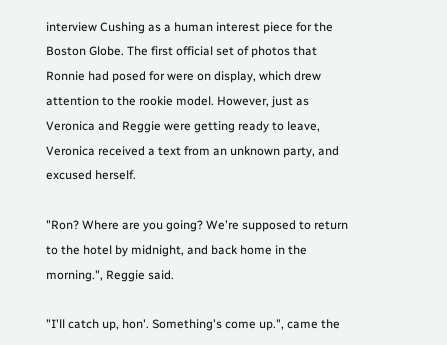interview Cushing as a human interest piece for the Boston Globe. The first official set of photos that Ronnie had posed for were on display, which drew attention to the rookie model. However, just as Veronica and Reggie were getting ready to leave, Veronica received a text from an unknown party, and excused herself.

"Ron? Where are you going? We're supposed to return to the hotel by midnight, and back home in the morning.", Reggie said.

"I'll catch up, hon'. Something's come up.", came the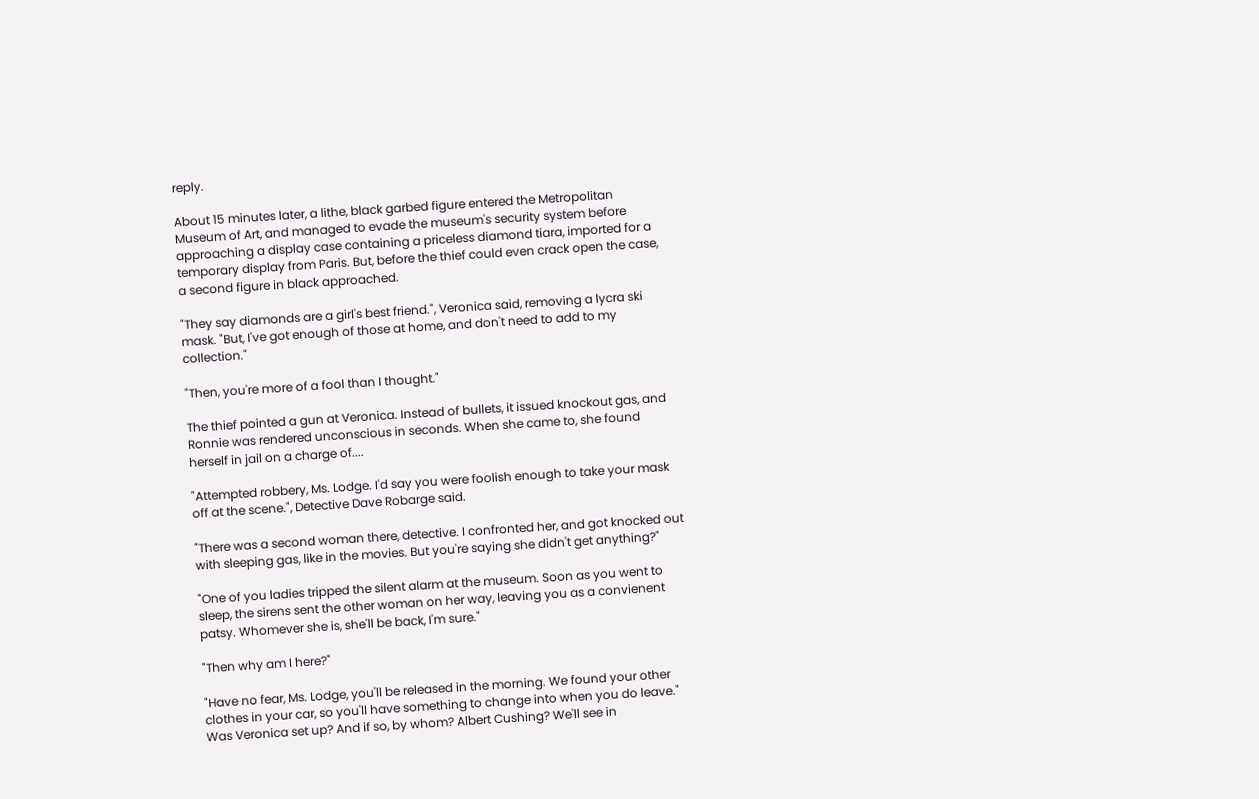reply.

About 15 minutes later, a lithe, black garbed figure entered the Metropolitan Museum of Art, and managed to evade the museum's security system before approaching a display case containing a priceless diamond tiara, imported for a temporary display from Paris. But, before the thief could even crack open the case, a second figure in black approached.

"They say diamonds are a girl's best friend.", Veronica said, removing a lycra ski mask. "But, I've got enough of those at home, and don't need to add to my collection."

"Then, you're more of a fool than I thought."

The thief pointed a gun at Veronica. Instead of bullets, it issued knockout gas, and Ronnie was rendered unconscious in seconds. When she came to, she found herself in jail on a charge of....

"Attempted robbery, Ms. Lodge. I'd say you were foolish enough to take your mask off at the scene.", Detective Dave Robarge said.

"There was a second woman there, detective. I confronted her, and got knocked out with sleeping gas, like in the movies. But you're saying she didn't get anything?"

"One of you ladies tripped the silent alarm at the museum. Soon as you went to sleep, the sirens sent the other woman on her way, leaving you as a convienent patsy. Whomever she is, she'll be back, I'm sure."

"Then why am I here?"

"Have no fear, Ms. Lodge, you'll be released in the morning. We found your other clothes in your car, so you'll have something to change into when you do leave."
Was Veronica set up? And if so, by whom? Albert Cushing? We'll see in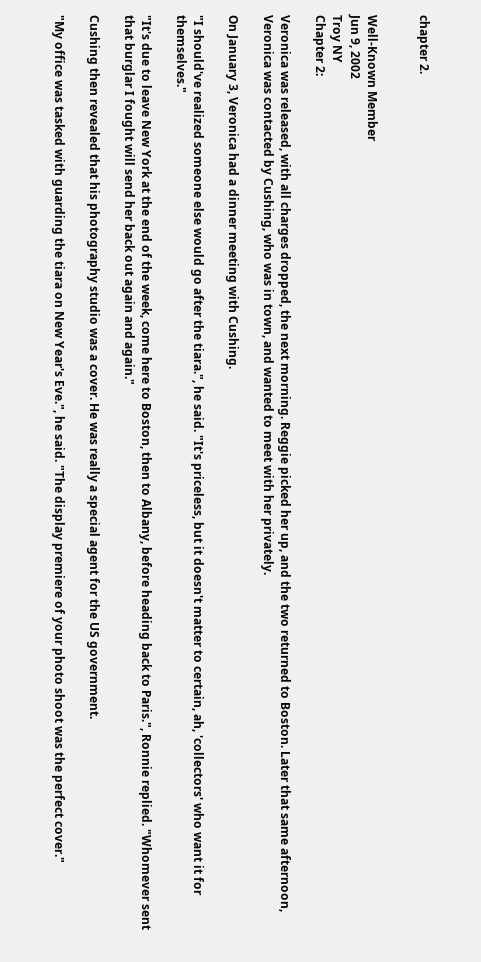chapter 2.


Well-Known Member
Jun 9, 2002
Troy NY
Chapter 2:

Veronica was released, with all charges dropped, the next morning. Reggie picked her up, and the two returned to Boston. Later that same afternoon, Veronica was contacted by Cushing, who was in town, and wanted to meet with her privately.

On January 3, Veronica had a dinner meeting with Cushing.

"I should've realized someone else would go after the tiara.", he said. "It's priceless, but it doesn't matter to certain, ah, 'collectors' who want it for themselves."

"It's due to leave New York at the end of the week, come here to Boston, then to Albany, before heading back to Paris.", Ronnie replied. "Whomever sent that burglar I fought will send her back out again and again."

Cushing then revealed that his photography studio was a cover. He was really a special agent for the US government.

"My office was tasked with guarding the tiara on New Year's Eve.", he said. "The display premiere of your photo shoot was the perfect cover."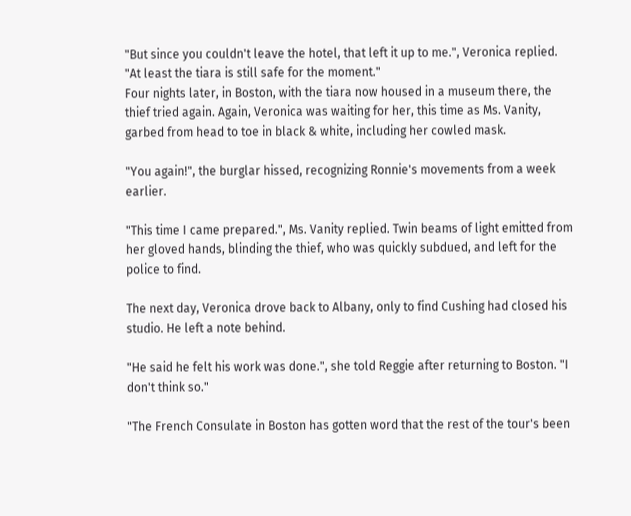"But since you couldn't leave the hotel, that left it up to me.", Veronica replied. "At least the tiara is still safe for the moment."
Four nights later, in Boston, with the tiara now housed in a museum there, the thief tried again. Again, Veronica was waiting for her, this time as Ms. Vanity, garbed from head to toe in black & white, including her cowled mask.

"You again!", the burglar hissed, recognizing Ronnie's movements from a week earlier.

"This time I came prepared.", Ms. Vanity replied. Twin beams of light emitted from her gloved hands, blinding the thief, who was quickly subdued, and left for the police to find.

The next day, Veronica drove back to Albany, only to find Cushing had closed his studio. He left a note behind.

"He said he felt his work was done.", she told Reggie after returning to Boston. "I don't think so."

"The French Consulate in Boston has gotten word that the rest of the tour's been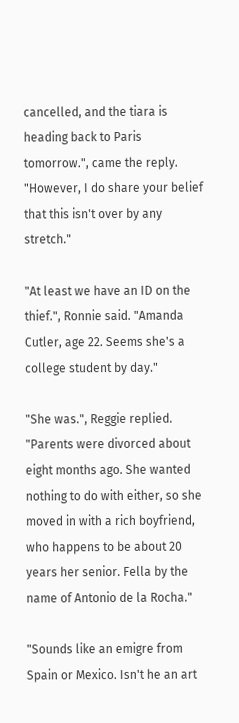cancelled, and the tiara is heading back to Paris tomorrow.", came the reply. "However, I do share your belief that this isn't over by any stretch."

"At least we have an ID on the thief.", Ronnie said. "Amanda Cutler, age 22. Seems she's a college student by day."

"She was.", Reggie replied. "Parents were divorced about eight months ago. She wanted nothing to do with either, so she moved in with a rich boyfriend, who happens to be about 20 years her senior. Fella by the name of Antonio de la Rocha."

"Sounds like an emigre from Spain or Mexico. Isn't he an art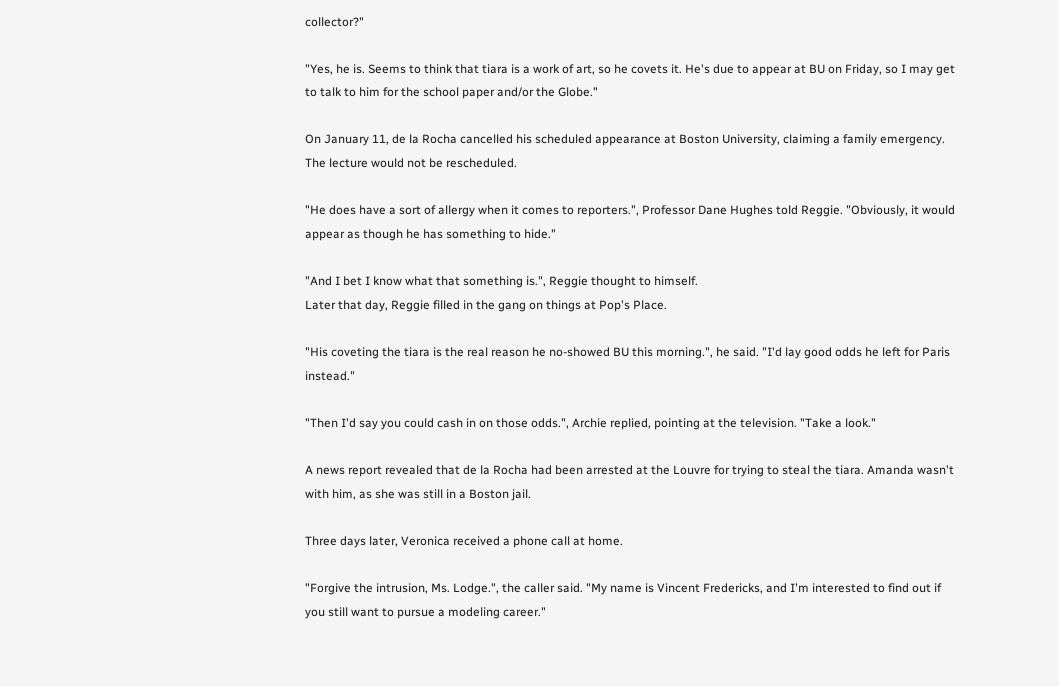collector?"

"Yes, he is. Seems to think that tiara is a work of art, so he covets it. He's due to appear at BU on Friday, so I may get to talk to him for the school paper and/or the Globe."

On January 11, de la Rocha cancelled his scheduled appearance at Boston University, claiming a family emergency. The lecture would not be rescheduled.

"He does have a sort of allergy when it comes to reporters.", Professor Dane Hughes told Reggie. "Obviously, it would appear as though he has something to hide."

"And I bet I know what that something is.", Reggie thought to himself.
Later that day, Reggie filled in the gang on things at Pop's Place.

"His coveting the tiara is the real reason he no-showed BU this morning.", he said. "I'd lay good odds he left for Paris instead."

"Then I'd say you could cash in on those odds.", Archie replied, pointing at the television. "Take a look."

A news report revealed that de la Rocha had been arrested at the Louvre for trying to steal the tiara. Amanda wasn't with him, as she was still in a Boston jail.

Three days later, Veronica received a phone call at home.

"Forgive the intrusion, Ms. Lodge.", the caller said. "My name is Vincent Fredericks, and I'm interested to find out if you still want to pursue a modeling career."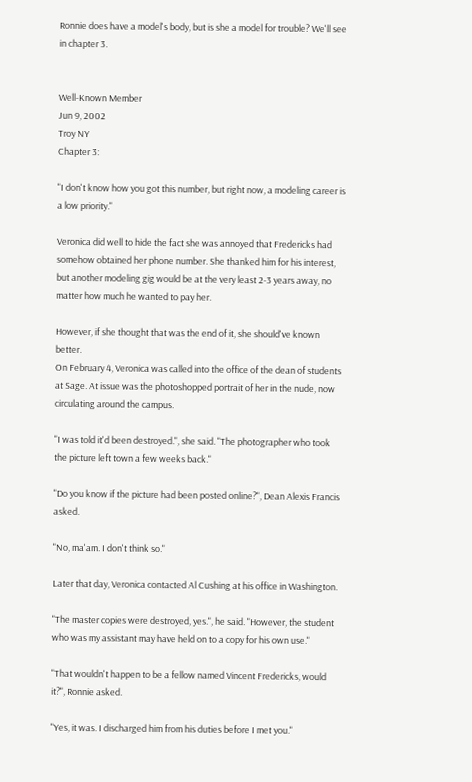Ronnie does have a model's body, but is she a model for trouble? We'll see in chapter 3.


Well-Known Member
Jun 9, 2002
Troy NY
Chapter 3:

"I don't know how you got this number, but right now, a modeling career is a low priority."

Veronica did well to hide the fact she was annoyed that Fredericks had somehow obtained her phone number. She thanked him for his interest, but another modeling gig would be at the very least 2-3 years away, no matter how much he wanted to pay her.

However, if she thought that was the end of it, she should've known better.
On February 4, Veronica was called into the office of the dean of students at Sage. At issue was the photoshopped portrait of her in the nude, now circulating around the campus.

"I was told it'd been destroyed.", she said. "The photographer who took the picture left town a few weeks back."

"Do you know if the picture had been posted online?", Dean Alexis Francis asked.

"No, ma'am. I don't think so."

Later that day, Veronica contacted Al Cushing at his office in Washington.

"The master copies were destroyed, yes.", he said. "However, the student who was my assistant may have held on to a copy for his own use."

"That wouldn't happen to be a fellow named Vincent Fredericks, would it?", Ronnie asked.

"Yes, it was. I discharged him from his duties before I met you."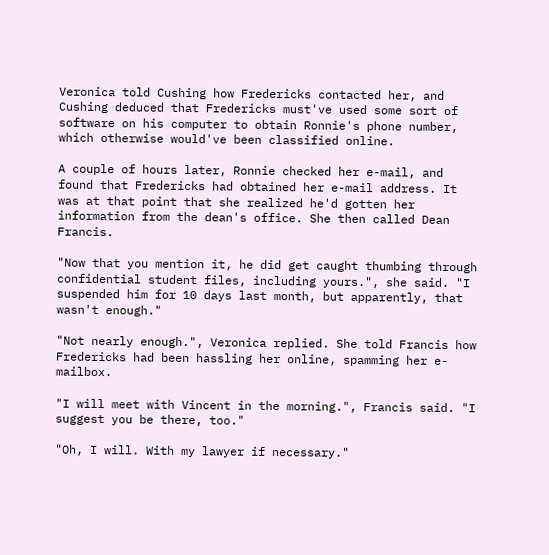Veronica told Cushing how Fredericks contacted her, and Cushing deduced that Fredericks must've used some sort of software on his computer to obtain Ronnie's phone number, which otherwise would've been classified online.

A couple of hours later, Ronnie checked her e-mail, and found that Fredericks had obtained her e-mail address. It was at that point that she realized he'd gotten her information from the dean's office. She then called Dean Francis.

"Now that you mention it, he did get caught thumbing through confidential student files, including yours.", she said. "I suspended him for 10 days last month, but apparently, that wasn't enough."

"Not nearly enough.", Veronica replied. She told Francis how Fredericks had been hassling her online, spamming her e-mailbox.

"I will meet with Vincent in the morning.", Francis said. "I suggest you be there, too."

"Oh, I will. With my lawyer if necessary."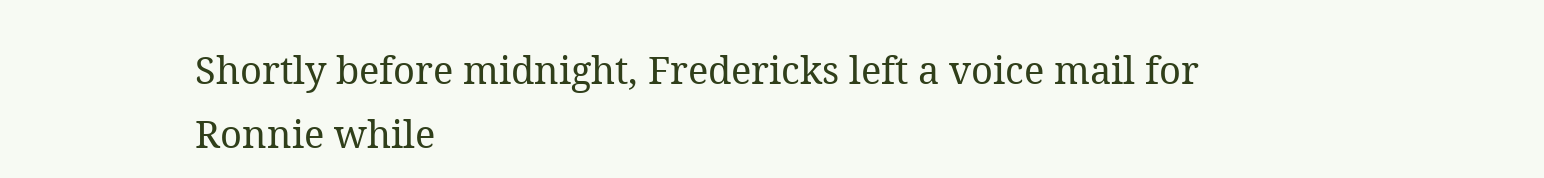Shortly before midnight, Fredericks left a voice mail for Ronnie while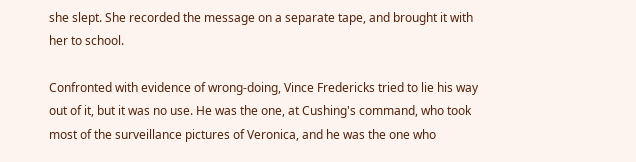she slept. She recorded the message on a separate tape, and brought it with her to school.

Confronted with evidence of wrong-doing, Vince Fredericks tried to lie his way out of it, but it was no use. He was the one, at Cushing's command, who took most of the surveillance pictures of Veronica, and he was the one who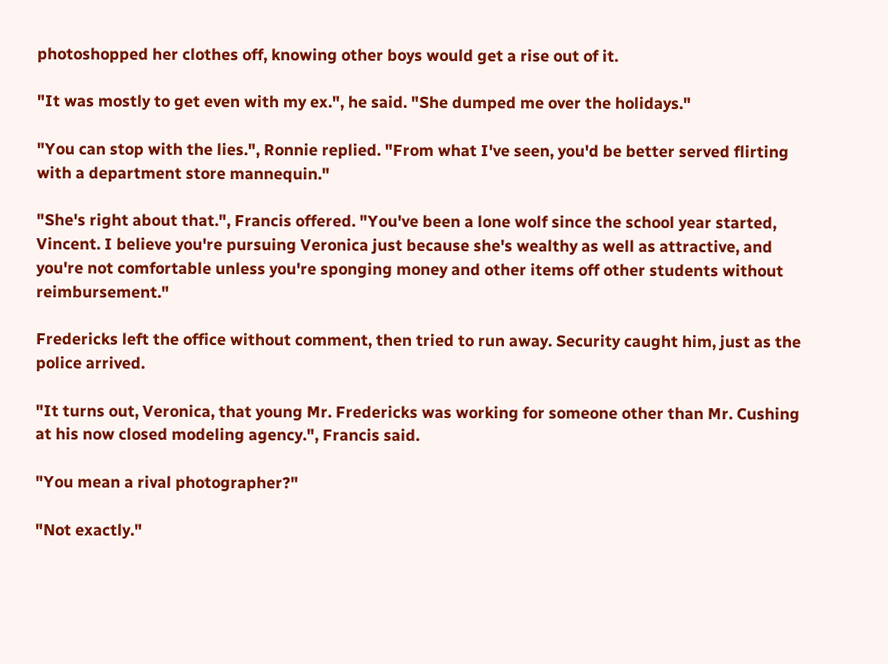photoshopped her clothes off, knowing other boys would get a rise out of it.

"It was mostly to get even with my ex.", he said. "She dumped me over the holidays."

"You can stop with the lies.", Ronnie replied. "From what I've seen, you'd be better served flirting with a department store mannequin."

"She's right about that.", Francis offered. "You've been a lone wolf since the school year started, Vincent. I believe you're pursuing Veronica just because she's wealthy as well as attractive, and you're not comfortable unless you're sponging money and other items off other students without reimbursement."

Fredericks left the office without comment, then tried to run away. Security caught him, just as the police arrived.

"It turns out, Veronica, that young Mr. Fredericks was working for someone other than Mr. Cushing at his now closed modeling agency.", Francis said.

"You mean a rival photographer?"

"Not exactly."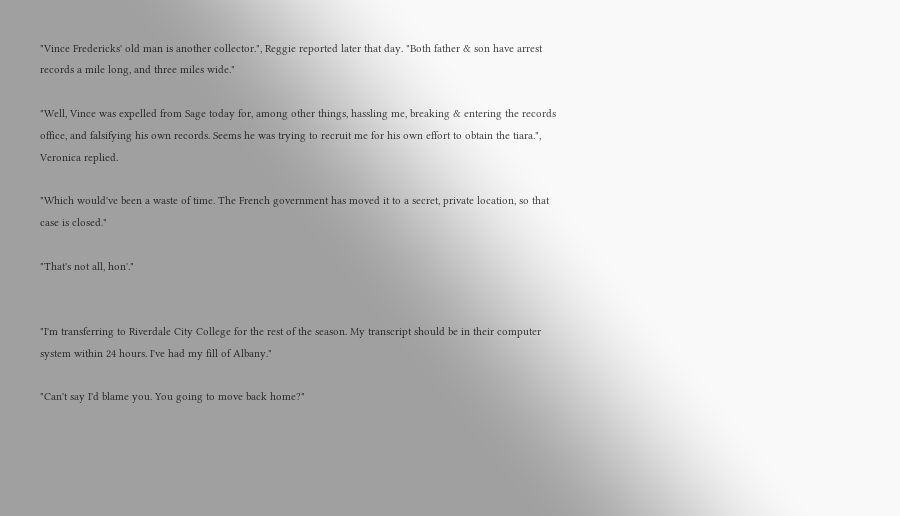"Vince Fredericks' old man is another collector.", Reggie reported later that day. "Both father & son have arrest records a mile long, and three miles wide."

"Well, Vince was expelled from Sage today for, among other things, hassling me, breaking & entering the records office, and falsifying his own records. Seems he was trying to recruit me for his own effort to obtain the tiara.", Veronica replied.

"Which would've been a waste of time. The French government has moved it to a secret, private location, so that case is closed."

"That's not all, hon'."


"I'm transferring to Riverdale City College for the rest of the season. My transcript should be in their computer system within 24 hours. I've had my fill of Albany."

"Can't say I'd blame you. You going to move back home?"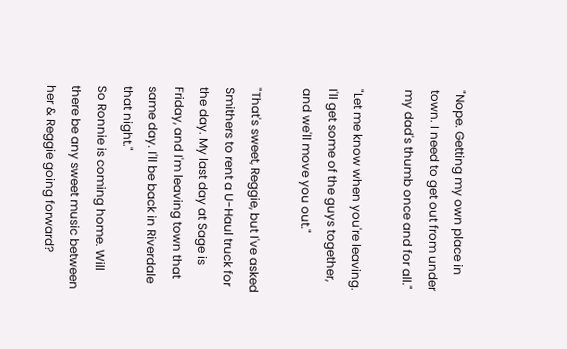"Nope. Getting my own place in town. I need to get out from under my dad's thumb once and for all."

"Let me know when you're leaving. I'll get some of the guys together, and we'll move you out."

"That's sweet, Reggie, but I've asked Smithers to rent a U-Haul truck for the day. My last day at Sage is Friday, and I'm leaving town that same day. I'll be back in Riverdale that night."
So Ronnie is coming home. Will there be any sweet music between her & Reggie going forward?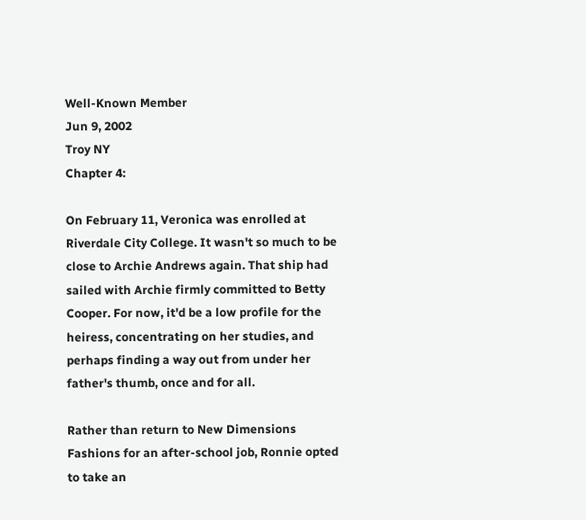Well-Known Member
Jun 9, 2002
Troy NY
Chapter 4:

On February 11, Veronica was enrolled at Riverdale City College. It wasn't so much to be close to Archie Andrews again. That ship had sailed with Archie firmly committed to Betty Cooper. For now, it'd be a low profile for the heiress, concentrating on her studies, and perhaps finding a way out from under her father's thumb, once and for all.

Rather than return to New Dimensions Fashions for an after-school job, Ronnie opted to take an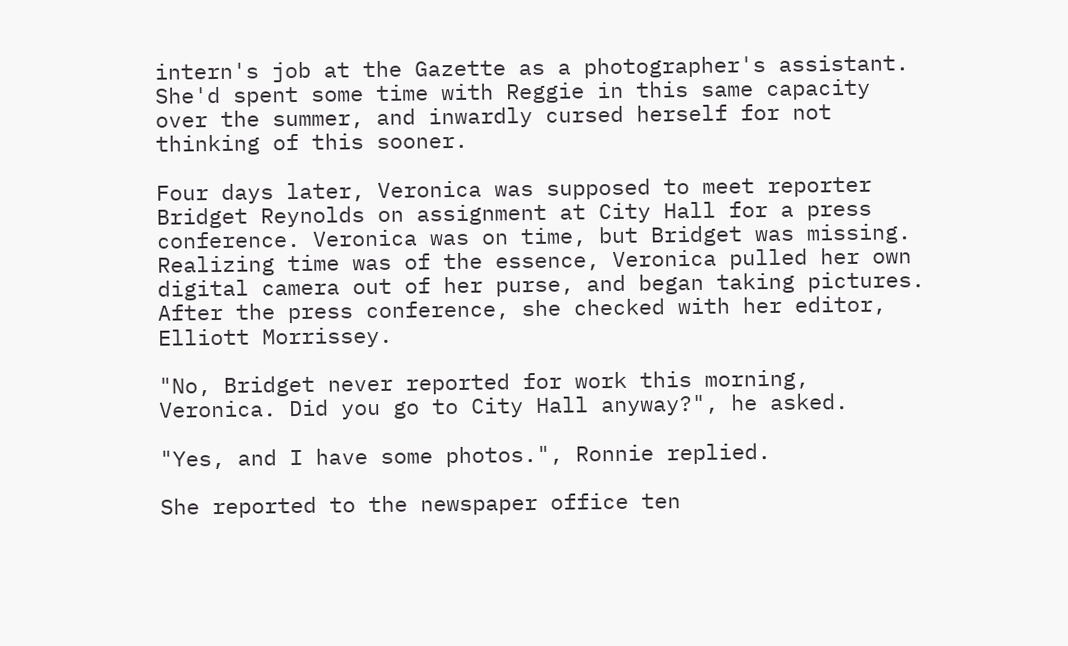intern's job at the Gazette as a photographer's assistant. She'd spent some time with Reggie in this same capacity over the summer, and inwardly cursed herself for not thinking of this sooner.

Four days later, Veronica was supposed to meet reporter Bridget Reynolds on assignment at City Hall for a press conference. Veronica was on time, but Bridget was missing. Realizing time was of the essence, Veronica pulled her own digital camera out of her purse, and began taking pictures. After the press conference, she checked with her editor, Elliott Morrissey.

"No, Bridget never reported for work this morning, Veronica. Did you go to City Hall anyway?", he asked.

"Yes, and I have some photos.", Ronnie replied.

She reported to the newspaper office ten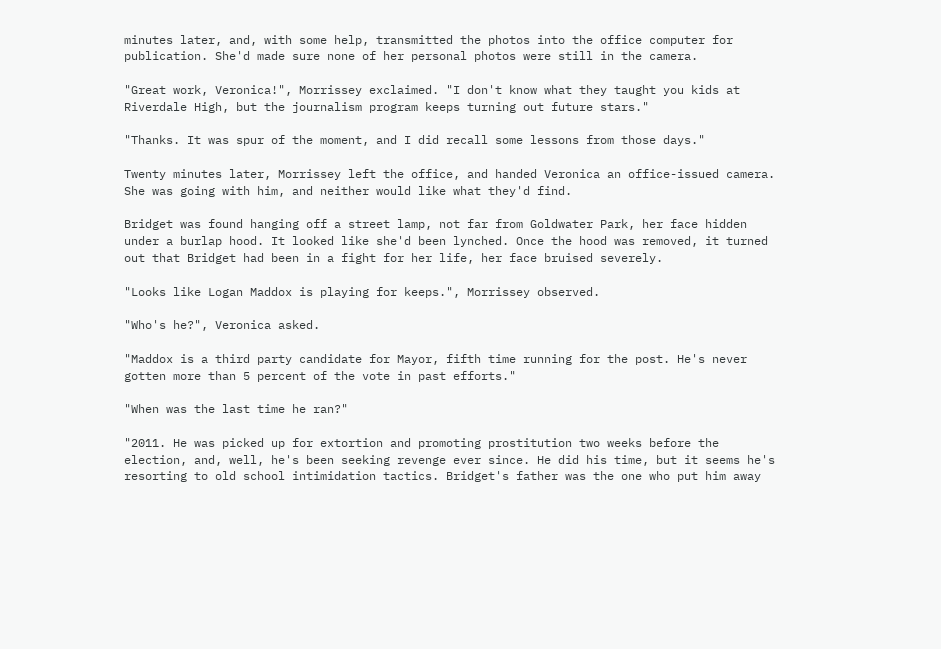minutes later, and, with some help, transmitted the photos into the office computer for publication. She'd made sure none of her personal photos were still in the camera.

"Great work, Veronica!", Morrissey exclaimed. "I don't know what they taught you kids at Riverdale High, but the journalism program keeps turning out future stars."

"Thanks. It was spur of the moment, and I did recall some lessons from those days."

Twenty minutes later, Morrissey left the office, and handed Veronica an office-issued camera. She was going with him, and neither would like what they'd find.

Bridget was found hanging off a street lamp, not far from Goldwater Park, her face hidden under a burlap hood. It looked like she'd been lynched. Once the hood was removed, it turned out that Bridget had been in a fight for her life, her face bruised severely.

"Looks like Logan Maddox is playing for keeps.", Morrissey observed.

"Who's he?", Veronica asked.

"Maddox is a third party candidate for Mayor, fifth time running for the post. He's never gotten more than 5 percent of the vote in past efforts."

"When was the last time he ran?"

"2011. He was picked up for extortion and promoting prostitution two weeks before the election, and, well, he's been seeking revenge ever since. He did his time, but it seems he's resorting to old school intimidation tactics. Bridget's father was the one who put him away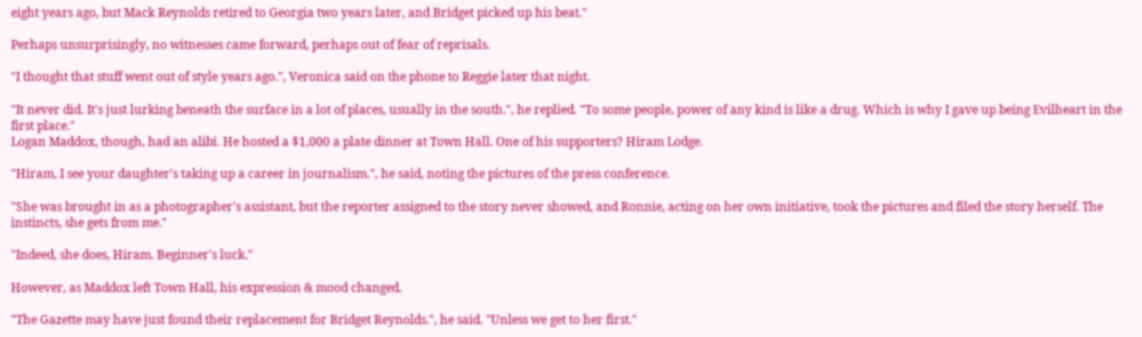eight years ago, but Mack Reynolds retired to Georgia two years later, and Bridget picked up his beat."

Perhaps unsurprisingly, no witnesses came forward, perhaps out of fear of reprisals.

"I thought that stuff went out of style years ago.", Veronica said on the phone to Reggie later that night.

"It never did. It's just lurking beneath the surface in a lot of places, usually in the south.", he replied. "To some people, power of any kind is like a drug. Which is why I gave up being Evilheart in the first place."
Logan Maddox, though, had an alibi. He hosted a $1,000 a plate dinner at Town Hall. One of his supporters? Hiram Lodge.

"Hiram, I see your daughter's taking up a career in journalism.", he said, noting the pictures of the press conference.

"She was brought in as a photographer's assistant, but the reporter assigned to the story never showed, and Ronnie, acting on her own initiative, took the pictures and filed the story herself. The instincts, she gets from me."

"Indeed, she does, Hiram. Beginner's luck."

However, as Maddox left Town Hall, his expression & mood changed.

"The Gazette may have just found their replacement for Bridget Reynolds.", he said. "Unless we get to her first."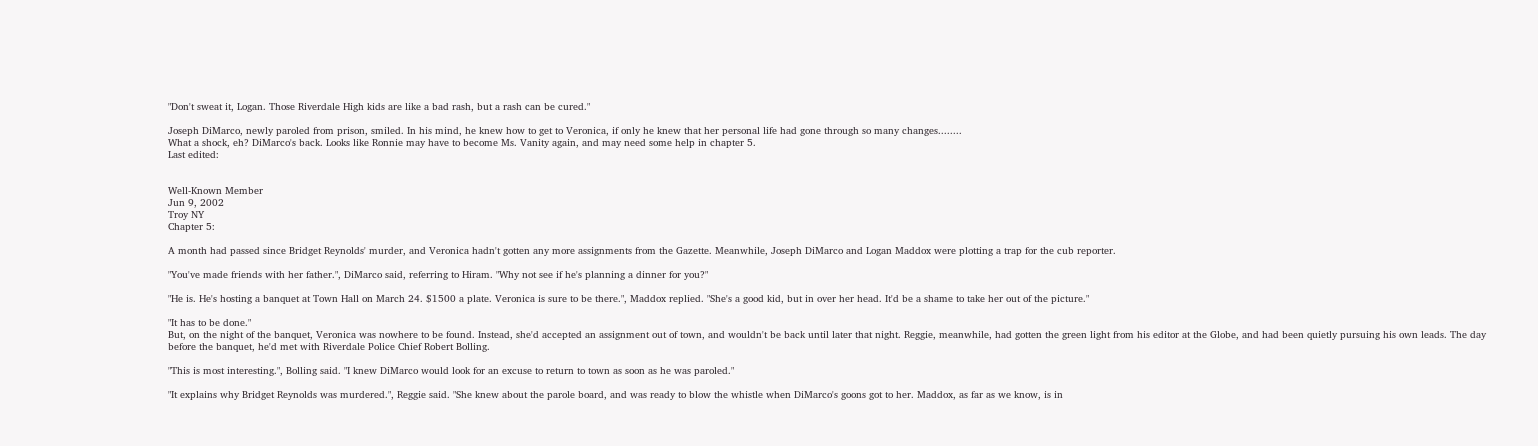"Don't sweat it, Logan. Those Riverdale High kids are like a bad rash, but a rash can be cured."

Joseph DiMarco, newly paroled from prison, smiled. In his mind, he knew how to get to Veronica, if only he knew that her personal life had gone through so many changes........
What a shock, eh? DiMarco's back. Looks like Ronnie may have to become Ms. Vanity again, and may need some help in chapter 5.
Last edited:


Well-Known Member
Jun 9, 2002
Troy NY
Chapter 5:

A month had passed since Bridget Reynolds' murder, and Veronica hadn't gotten any more assignments from the Gazette. Meanwhile, Joseph DiMarco and Logan Maddox were plotting a trap for the cub reporter.

"You've made friends with her father.", DiMarco said, referring to Hiram. "Why not see if he's planning a dinner for you?"

"He is. He's hosting a banquet at Town Hall on March 24. $1500 a plate. Veronica is sure to be there.", Maddox replied. "She's a good kid, but in over her head. It'd be a shame to take her out of the picture."

"It has to be done."
But, on the night of the banquet, Veronica was nowhere to be found. Instead, she'd accepted an assignment out of town, and wouldn't be back until later that night. Reggie, meanwhile, had gotten the green light from his editor at the Globe, and had been quietly pursuing his own leads. The day before the banquet, he'd met with Riverdale Police Chief Robert Bolling.

"This is most interesting.", Bolling said. "I knew DiMarco would look for an excuse to return to town as soon as he was paroled."

"It explains why Bridget Reynolds was murdered.", Reggie said. "She knew about the parole board, and was ready to blow the whistle when DiMarco's goons got to her. Maddox, as far as we know, is in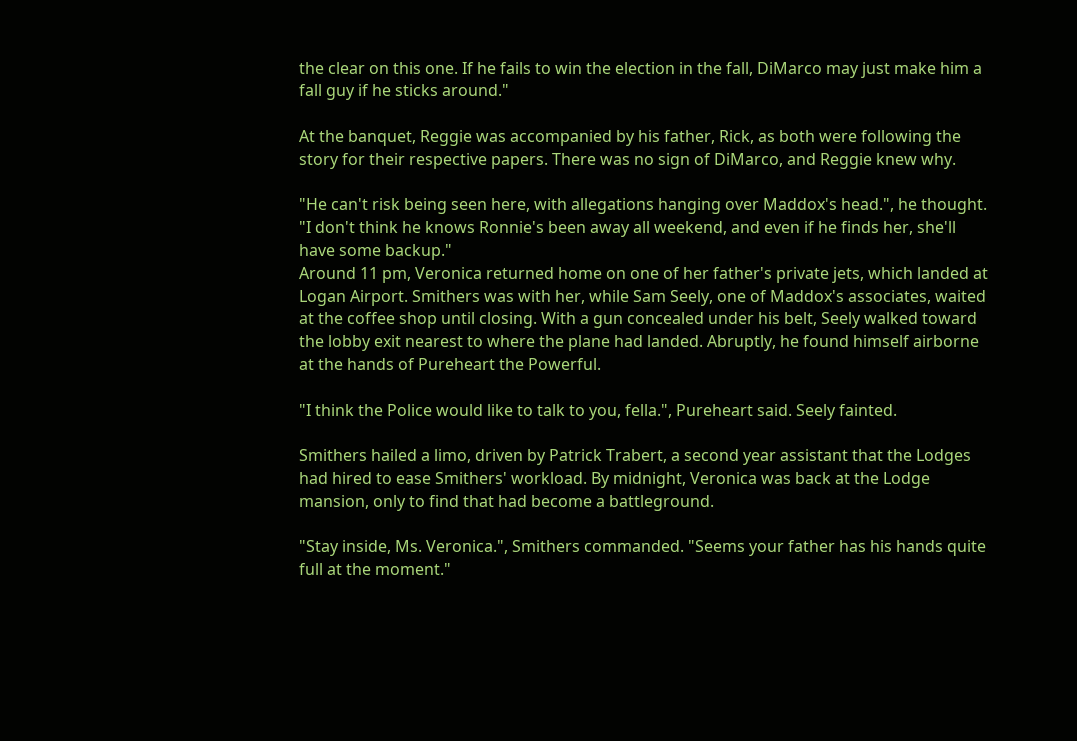the clear on this one. If he fails to win the election in the fall, DiMarco may just make him a fall guy if he sticks around."

At the banquet, Reggie was accompanied by his father, Rick, as both were following the story for their respective papers. There was no sign of DiMarco, and Reggie knew why.

"He can't risk being seen here, with allegations hanging over Maddox's head.", he thought. "I don't think he knows Ronnie's been away all weekend, and even if he finds her, she'll have some backup."
Around 11 pm, Veronica returned home on one of her father's private jets, which landed at Logan Airport. Smithers was with her, while Sam Seely, one of Maddox's associates, waited at the coffee shop until closing. With a gun concealed under his belt, Seely walked toward the lobby exit nearest to where the plane had landed. Abruptly, he found himself airborne at the hands of Pureheart the Powerful.

"I think the Police would like to talk to you, fella.", Pureheart said. Seely fainted.

Smithers hailed a limo, driven by Patrick Trabert, a second year assistant that the Lodges had hired to ease Smithers' workload. By midnight, Veronica was back at the Lodge mansion, only to find that had become a battleground.

"Stay inside, Ms. Veronica.", Smithers commanded. "Seems your father has his hands quite full at the moment."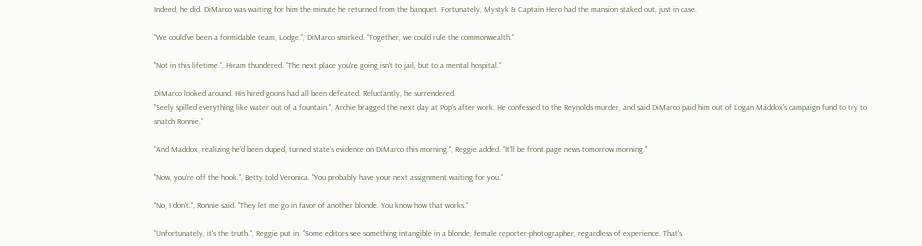Indeed, he did. DiMarco was waiting for him the minute he returned from the banquet. Fortunately, Mystyk & Captain Hero had the mansion staked out, just in case.

"We could've been a formidable team, Lodge.", DiMarco smirked. "Together, we could rule the commonwealth."

"Not in this lifetime.", Hiram thundered. "The next place you're going isn't to jail, but to a mental hospital."

DiMarco looked around. His hired goons had all been defeated. Reluctantly, he surrendered.
"Seely spilled everything like water out of a fountain.", Archie bragged the next day at Pop's after work. He confessed to the Reynolds murder, and said DiMarco paid him out of Logan Maddox's campaign fund to try to snatch Ronnie."

"And Maddox, realizing he'd been duped, turned state's evidence on DiMarco this morning.", Reggie added. "It'll be front page news tomorrow morning."

"Now, you're off the hook.", Betty told Veronica. "You probably have your next assignment waiting for you."

"No, I don't.", Ronnie said. "They let me go in favor of another blonde. You know how that works."

"Unfortunately, it's the truth.", Reggie put in. "Some editors see something intangible in a blonde, female reporter-photographer, regardless of experience. That's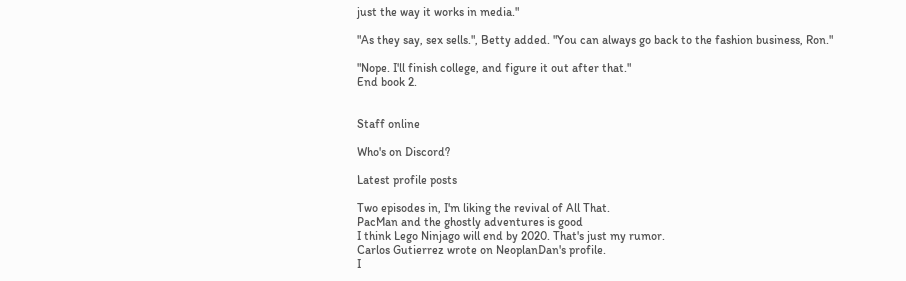just the way it works in media."

"As they say, sex sells.", Betty added. "You can always go back to the fashion business, Ron."

"Nope. I'll finish college, and figure it out after that."
End book 2.


Staff online

Who's on Discord?

Latest profile posts

Two episodes in, I'm liking the revival of All That.
PacMan and the ghostly adventures is good
I think Lego Ninjago will end by 2020. That's just my rumor.
Carlos Gutierrez wrote on NeoplanDan's profile.
I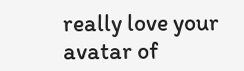really love your avatar of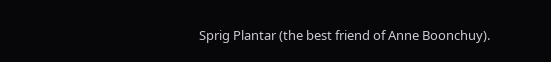Sprig Plantar (the best friend of Anne Boonchuy).